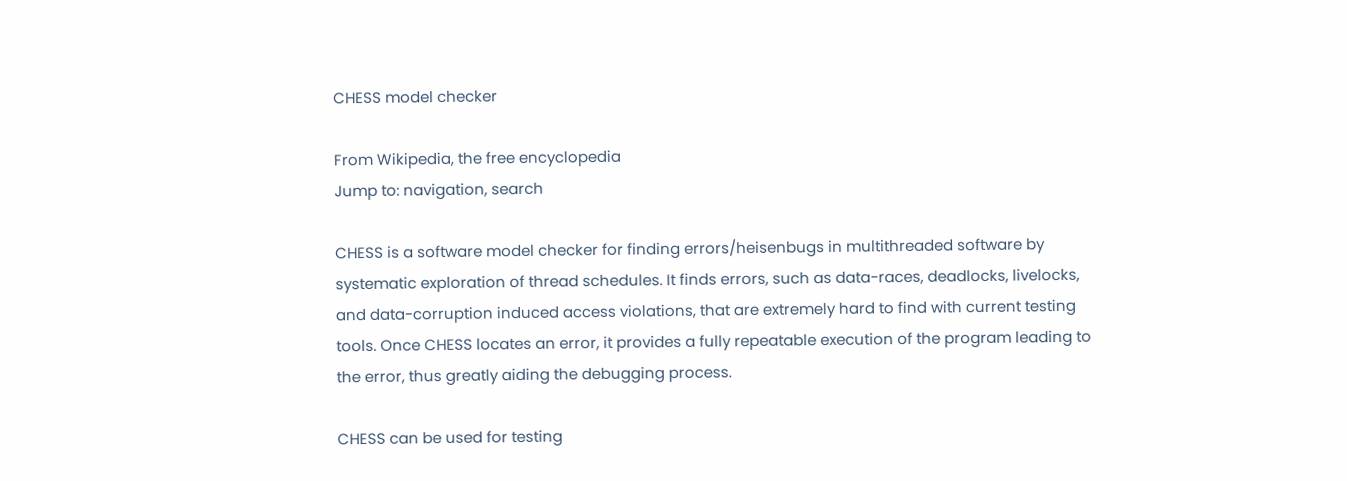CHESS model checker

From Wikipedia, the free encyclopedia
Jump to: navigation, search

CHESS is a software model checker for finding errors/heisenbugs in multithreaded software by systematic exploration of thread schedules. It finds errors, such as data-races, deadlocks, livelocks, and data-corruption induced access violations, that are extremely hard to find with current testing tools. Once CHESS locates an error, it provides a fully repeatable execution of the program leading to the error, thus greatly aiding the debugging process.

CHESS can be used for testing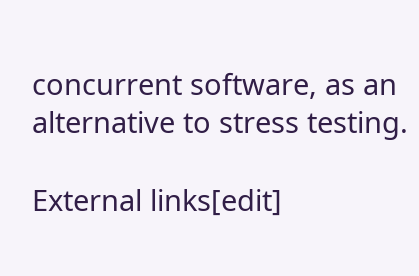concurrent software, as an alternative to stress testing.

External links[edit]